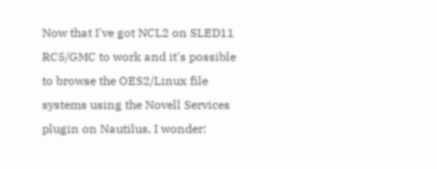Now that I've got NCL2 on SLED11 RC5/GMC to work and it's possible to browse the OES2/Linux file systems using the Novell Services plugin on Nautilus, I wonder: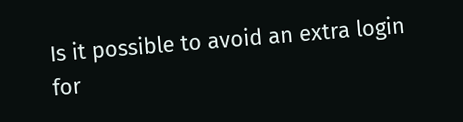Is it possible to avoid an extra login for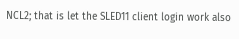NCL2; that is let the SLED11 client login work also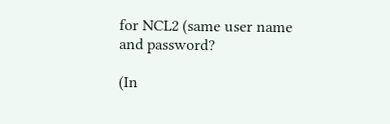for NCL2 (same user name and password?

(In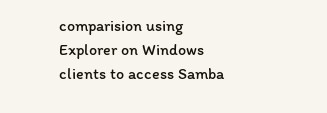comparision using Explorer on Windows clients to access Samba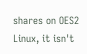shares on OES2 Linux, it isn't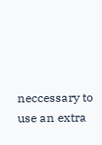neccessary to use an extra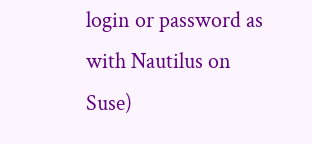login or password as with Nautilus on Suse)